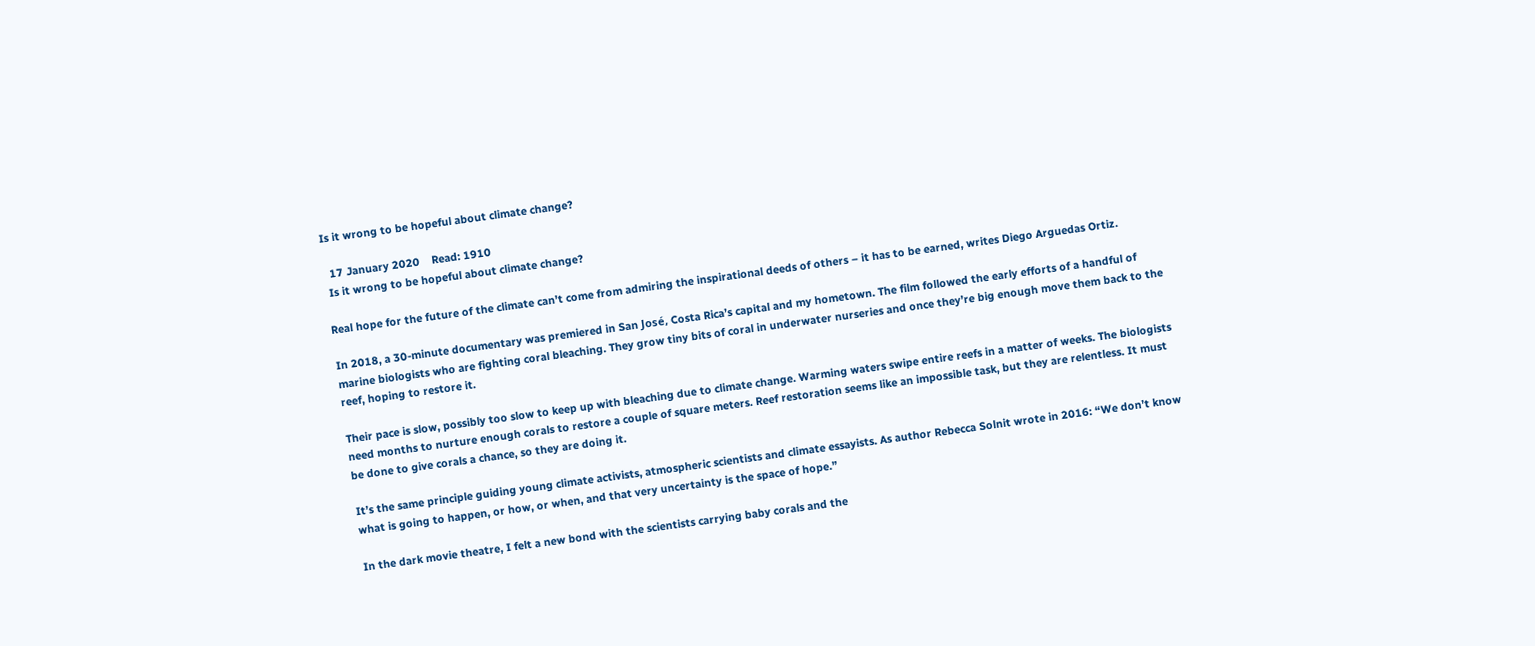Is it wrong to be hopeful about climate change?

  17 January 2020    Read: 1910
 Is it wrong to be hopeful about climate change?

Real hope for the future of the climate can’t come from admiring the inspirational deeds of others – it has to be earned, writes Diego Arguedas Ortiz.

In 2018, a 30-minute documentary was premiered in San José, Costa Rica’s capital and my hometown. The film followed the early efforts of a handful of marine biologists who are fighting coral bleaching. They grow tiny bits of coral in underwater nurseries and once they’re big enough move them back to the reef, hoping to restore it.

Their pace is slow, possibly too slow to keep up with bleaching due to climate change. Warming waters swipe entire reefs in a matter of weeks. The biologists need months to nurture enough corals to restore a couple of square meters. Reef restoration seems like an impossible task, but they are relentless. It must be done to give corals a chance, so they are doing it.

It’s the same principle guiding young climate activists, atmospheric scientists and climate essayists. As author Rebecca Solnit wrote in 2016: “We don’t know what is going to happen, or how, or when, and that very uncertainty is the space of hope.”

In the dark movie theatre, I felt a new bond with the scientists carrying baby corals and the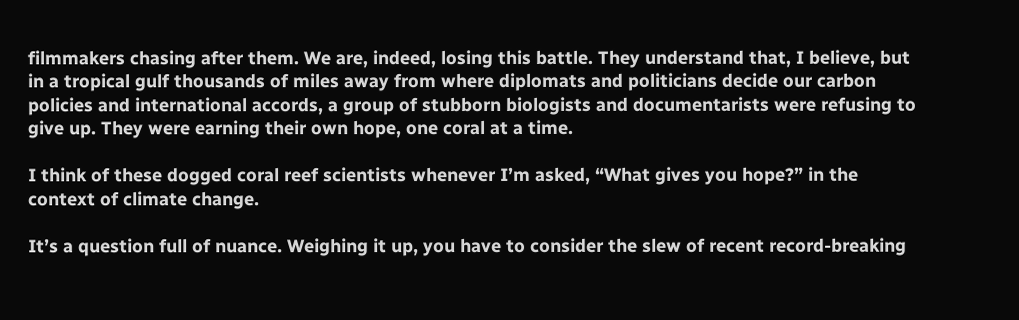filmmakers chasing after them. We are, indeed, losing this battle. They understand that, I believe, but in a tropical gulf thousands of miles away from where diplomats and politicians decide our carbon policies and international accords, a group of stubborn biologists and documentarists were refusing to give up. They were earning their own hope, one coral at a time.

I think of these dogged coral reef scientists whenever I’m asked, “What gives you hope?” in the context of climate change.

It’s a question full of nuance. Weighing it up, you have to consider the slew of recent record-breaking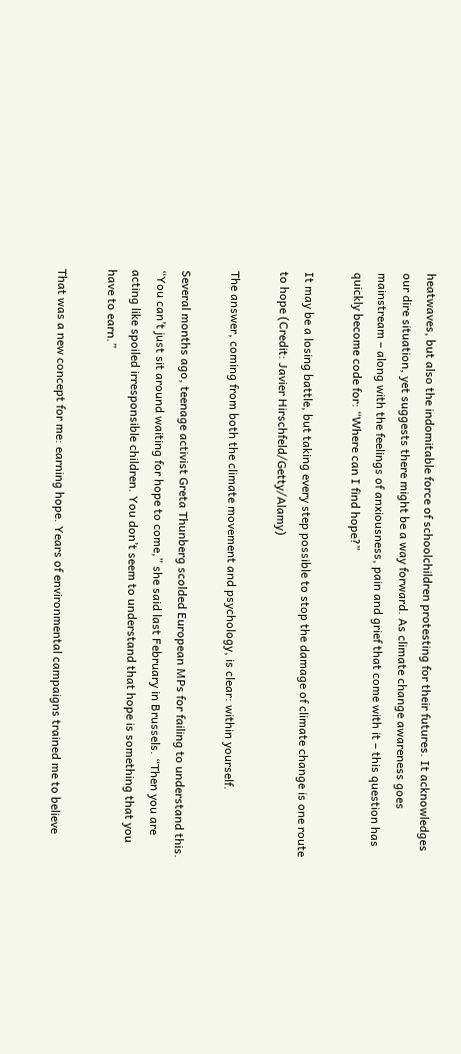heatwaves, but also the indomitable force of schoolchildren protesting for their futures. It acknowledges our dire situation, yet suggests there might be a way forward. As climate change awareness goes mainstream – along with the feelings of anxiousness, pain and grief that come with it – this question has quickly become code for: “Where can I find hope?”

It may be a losing battle, but taking every step possible to stop the damage of climate change is one route to hope (Credit: Javier Hirschfeld/Getty/Alamy)

The answer, coming from both the climate movement and psychology, is clear: within yourself.

Several months ago, teenage activist Greta Thunberg scolded European MPs for failing to understand this. “You can’t just sit around waiting for hope to come,” she said last February in Brussels. “Then you are acting like spoiled irresponsible children. You don’t seem to understand that hope is something that you have to earn.”

That was a new concept for me: earning hope. Years of environmental campaigns trained me to believe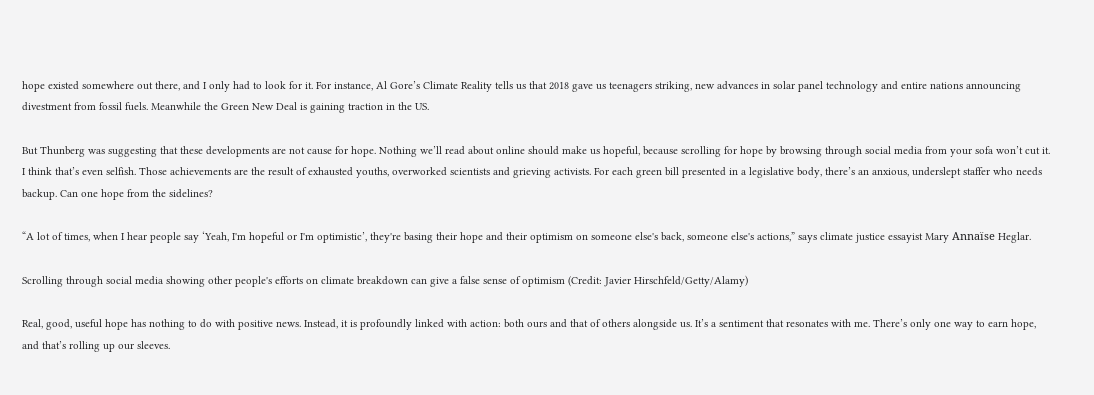hope existed somewhere out there, and I only had to look for it. For instance, Al Gore’s Climate Reality tells us that 2018 gave us teenagers striking, new advances in solar panel technology and entire nations announcing divestment from fossil fuels. Meanwhile the Green New Deal is gaining traction in the US.

But Thunberg was suggesting that these developments are not cause for hope. Nothing we’ll read about online should make us hopeful, because scrolling for hope by browsing through social media from your sofa won’t cut it. I think that’s even selfish. Those achievements are the result of exhausted youths, overworked scientists and grieving activists. For each green bill presented in a legislative body, there’s an anxious, underslept staffer who needs backup. Can one hope from the sidelines?

“A lot of times, when I hear people say ‘Yeah, I'm hopeful or I'm optimistic’, they're basing their hope and their optimism on someone else's back, someone else's actions,” says climate justice essayist Mary Annaïse Heglar.

Scrolling through social media showing other people's efforts on climate breakdown can give a false sense of optimism (Credit: Javier Hirschfeld/Getty/Alamy)

Real, good, useful hope has nothing to do with positive news. Instead, it is profoundly linked with action: both ours and that of others alongside us. It’s a sentiment that resonates with me. There’s only one way to earn hope, and that’s rolling up our sleeves.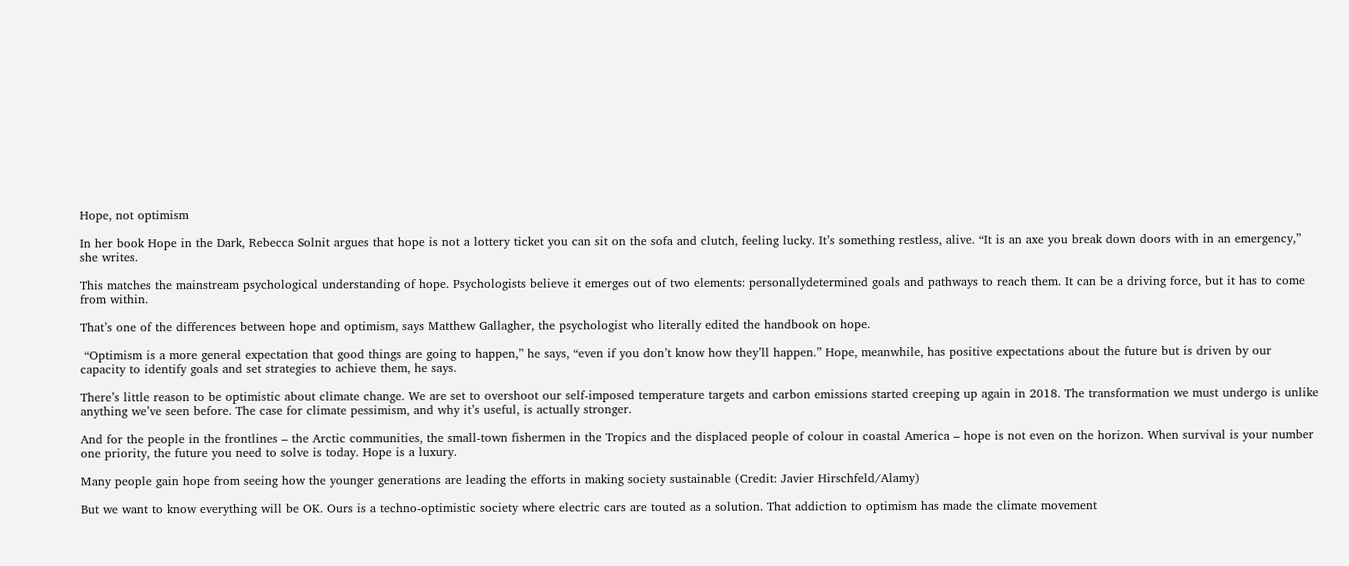Hope, not optimism

In her book Hope in the Dark, Rebecca Solnit argues that hope is not a lottery ticket you can sit on the sofa and clutch, feeling lucky. It’s something restless, alive. “It is an axe you break down doors with in an emergency,” she writes.

This matches the mainstream psychological understanding of hope. Psychologists believe it emerges out of two elements: personallydetermined goals and pathways to reach them. It can be a driving force, but it has to come from within.

That’s one of the differences between hope and optimism, says Matthew Gallagher, the psychologist who literally edited the handbook on hope.

 “Optimism is a more general expectation that good things are going to happen,” he says, “even if you don’t know how they’ll happen.” Hope, meanwhile, has positive expectations about the future but is driven by our capacity to identify goals and set strategies to achieve them, he says.

There’s little reason to be optimistic about climate change. We are set to overshoot our self-imposed temperature targets and carbon emissions started creeping up again in 2018. The transformation we must undergo is unlike anything we’ve seen before. The case for climate pessimism, and why it’s useful, is actually stronger.

And for the people in the frontlines – the Arctic communities, the small-town fishermen in the Tropics and the displaced people of colour in coastal America – hope is not even on the horizon. When survival is your number one priority, the future you need to solve is today. Hope is a luxury.

Many people gain hope from seeing how the younger generations are leading the efforts in making society sustainable (Credit: Javier Hirschfeld/Alamy)

But we want to know everything will be OK. Ours is a techno-optimistic society where electric cars are touted as a solution. That addiction to optimism has made the climate movement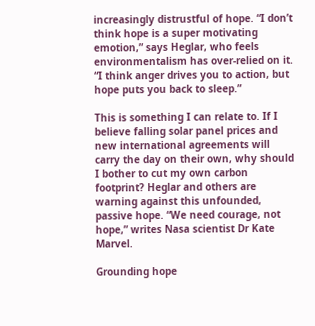increasingly distrustful of hope. “I don’t think hope is a super motivating emotion,” says Heglar, who feels environmentalism has over-relied on it. “I think anger drives you to action, but hope puts you back to sleep.”

This is something I can relate to. If I believe falling solar panel prices and new international agreements will carry the day on their own, why should I bother to cut my own carbon footprint? Heglar and others are warning against this unfounded, passive hope. “We need courage, not hope,” writes Nasa scientist Dr Kate Marvel.

Grounding hope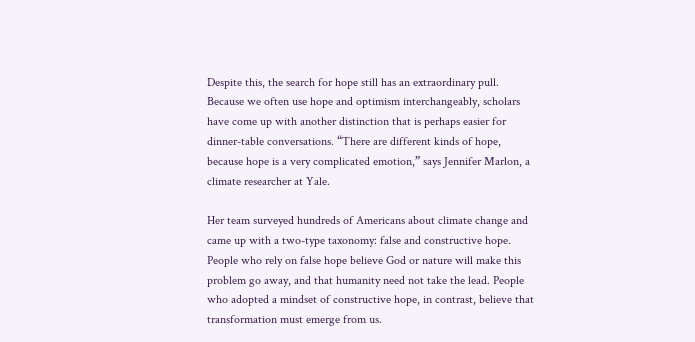Despite this, the search for hope still has an extraordinary pull. Because we often use hope and optimism interchangeably, scholars have come up with another distinction that is perhaps easier for dinner-table conversations. “There are different kinds of hope, because hope is a very complicated emotion,” says Jennifer Marlon, a climate researcher at Yale.

Her team surveyed hundreds of Americans about climate change and came up with a two-type taxonomy: false and constructive hope. People who rely on false hope believe God or nature will make this problem go away, and that humanity need not take the lead. People who adopted a mindset of constructive hope, in contrast, believe that transformation must emerge from us.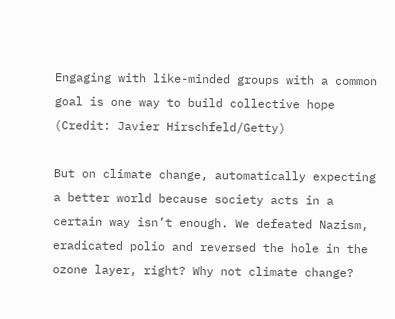Engaging with like-minded groups with a common goal is one way to build collective hope (Credit: Javier Hirschfeld/Getty)

But on climate change, automatically expecting a better world because society acts in a certain way isn’t enough. We defeated Nazism, eradicated polio and reversed the hole in the ozone layer, right? Why not climate change?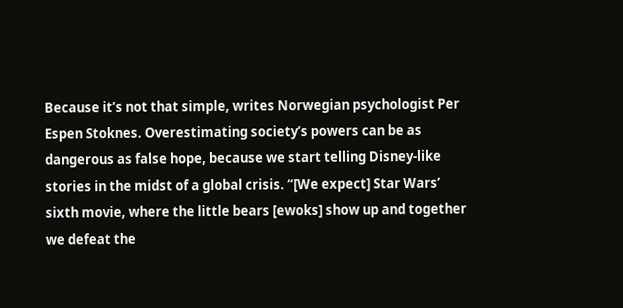Because it’s not that simple, writes Norwegian psychologist Per Espen Stoknes. Overestimating society’s powers can be as dangerous as false hope, because we start telling Disney-like stories in the midst of a global crisis. “[We expect] Star Wars’ sixth movie, where the little bears [ewoks] show up and together we defeat the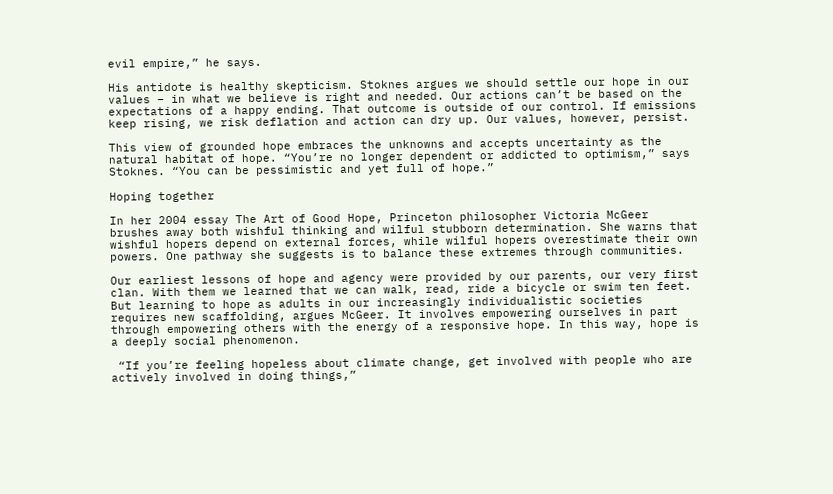evil empire,” he says.

His antidote is healthy skepticism. Stoknes argues we should settle our hope in our values – in what we believe is right and needed. Our actions can’t be based on the expectations of a happy ending. That outcome is outside of our control. If emissions keep rising, we risk deflation and action can dry up. Our values, however, persist.

This view of grounded hope embraces the unknowns and accepts uncertainty as the natural habitat of hope. “You’re no longer dependent or addicted to optimism,” says Stoknes. “You can be pessimistic and yet full of hope.”

Hoping together

In her 2004 essay The Art of Good Hope, Princeton philosopher Victoria McGeer brushes away both wishful thinking and wilful stubborn determination. She warns that wishful hopers depend on external forces, while wilful hopers overestimate their own powers. One pathway she suggests is to balance these extremes through communities.

Our earliest lessons of hope and agency were provided by our parents, our very first clan. With them we learned that we can walk, read, ride a bicycle or swim ten feet. But learning to hope as adults in our increasingly individualistic societies requires new scaffolding, argues McGeer. It involves empowering ourselves in part through empowering others with the energy of a responsive hope. In this way, hope is a deeply social phenomenon.

 “If you’re feeling hopeless about climate change, get involved with people who are actively involved in doing things,”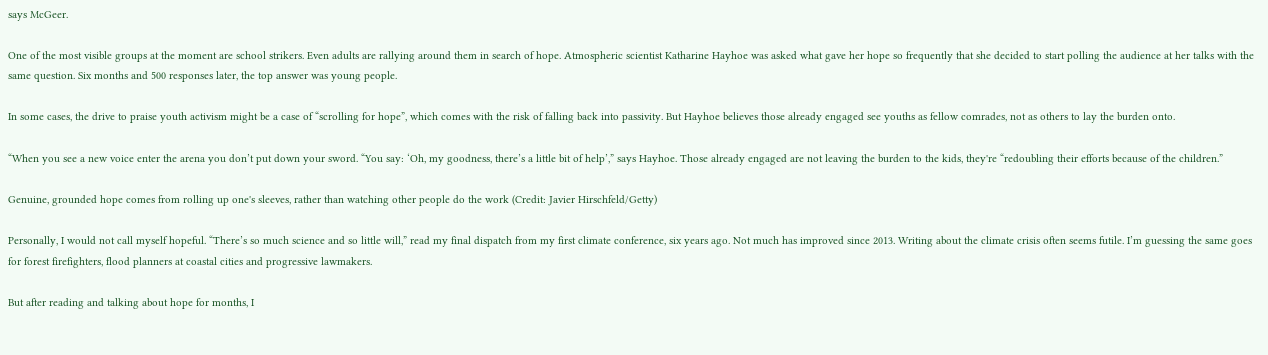says McGeer.

One of the most visible groups at the moment are school strikers. Even adults are rallying around them in search of hope. Atmospheric scientist Katharine Hayhoe was asked what gave her hope so frequently that she decided to start polling the audience at her talks with the same question. Six months and 500 responses later, the top answer was young people.

In some cases, the drive to praise youth activism might be a case of “scrolling for hope”, which comes with the risk of falling back into passivity. But Hayhoe believes those already engaged see youths as fellow comrades, not as others to lay the burden onto.

“When you see a new voice enter the arena you don’t put down your sword. “You say: ‘Oh, my goodness, there’s a little bit of help’,” says Hayhoe. Those already engaged are not leaving the burden to the kids, they're “redoubling their efforts because of the children.”

Genuine, grounded hope comes from rolling up one's sleeves, rather than watching other people do the work (Credit: Javier Hirschfeld/Getty)

Personally, I would not call myself hopeful. “There’s so much science and so little will,” read my final dispatch from my first climate conference, six years ago. Not much has improved since 2013. Writing about the climate crisis often seems futile. I’m guessing the same goes for forest firefighters, flood planners at coastal cities and progressive lawmakers.

But after reading and talking about hope for months, I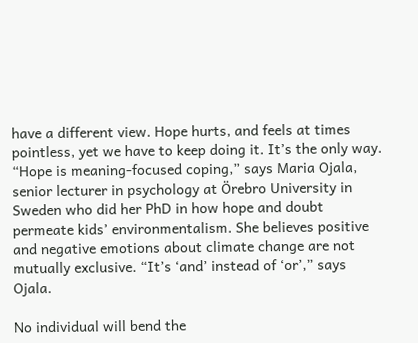have a different view. Hope hurts, and feels at times pointless, yet we have to keep doing it. It’s the only way. “Hope is meaning-focused coping,” says Maria Ojala, senior lecturer in psychology at Örebro University in Sweden who did her PhD in how hope and doubt permeate kids’ environmentalism. She believes positive and negative emotions about climate change are not mutually exclusive. “It’s ‘and’ instead of ‘or’,” says Ojala.

No individual will bend the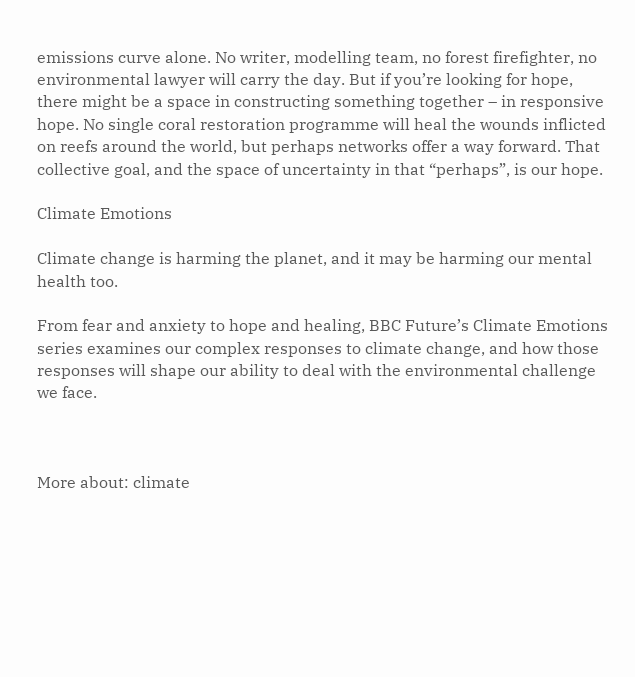emissions curve alone. No writer, modelling team, no forest firefighter, no environmental lawyer will carry the day. But if you’re looking for hope, there might be a space in constructing something together – in responsive hope. No single coral restoration programme will heal the wounds inflicted on reefs around the world, but perhaps networks offer a way forward. That collective goal, and the space of uncertainty in that “perhaps”, is our hope.

Climate Emotions

Climate change is harming the planet, and it may be harming our mental health too.

From fear and anxiety to hope and healing, BBC Future’s Climate Emotions series examines our complex responses to climate change, and how those responses will shape our ability to deal with the environmental challenge we face.



More about: climate